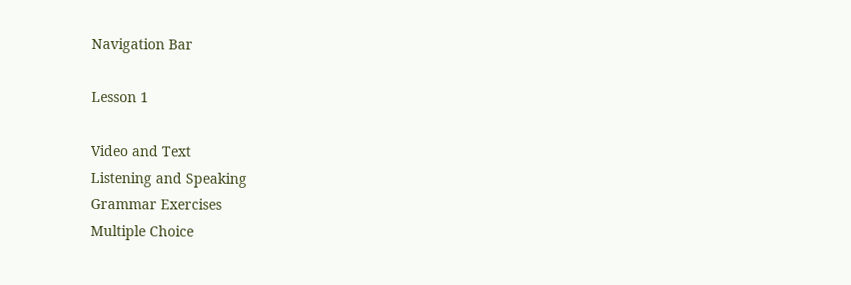Navigation Bar

Lesson 1

Video and Text
Listening and Speaking
Grammar Exercises
Multiple Choice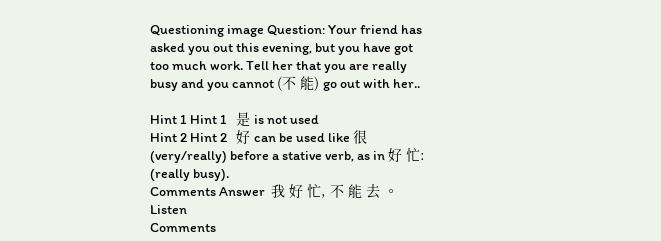Questioning image Question: Your friend has asked you out this evening, but you have got too much work. Tell her that you are really busy and you cannot (不 能) go out with her..

Hint 1 Hint 1   是 is not used
Hint 2 Hint 2   好 can be used like 很 (very/really) before a stative verb, as in 好 忙: (really busy).
Comments Answer  我 好 忙, 不 能 去 。 Listen
Comments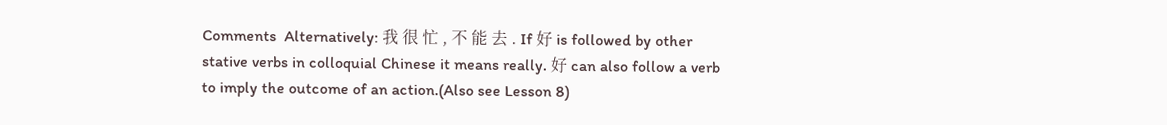Comments  Alternatively: 我 很 忙 , 不 能 去 . If 好 is followed by other stative verbs in colloquial Chinese it means really. 好 can also follow a verb to imply the outcome of an action.(Also see Lesson 8)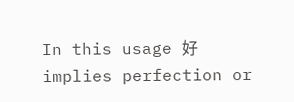In this usage 好 implies perfection or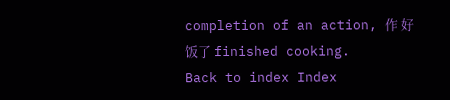completion of an action, 作 好 饭了 finished cooking.
Back to index Index